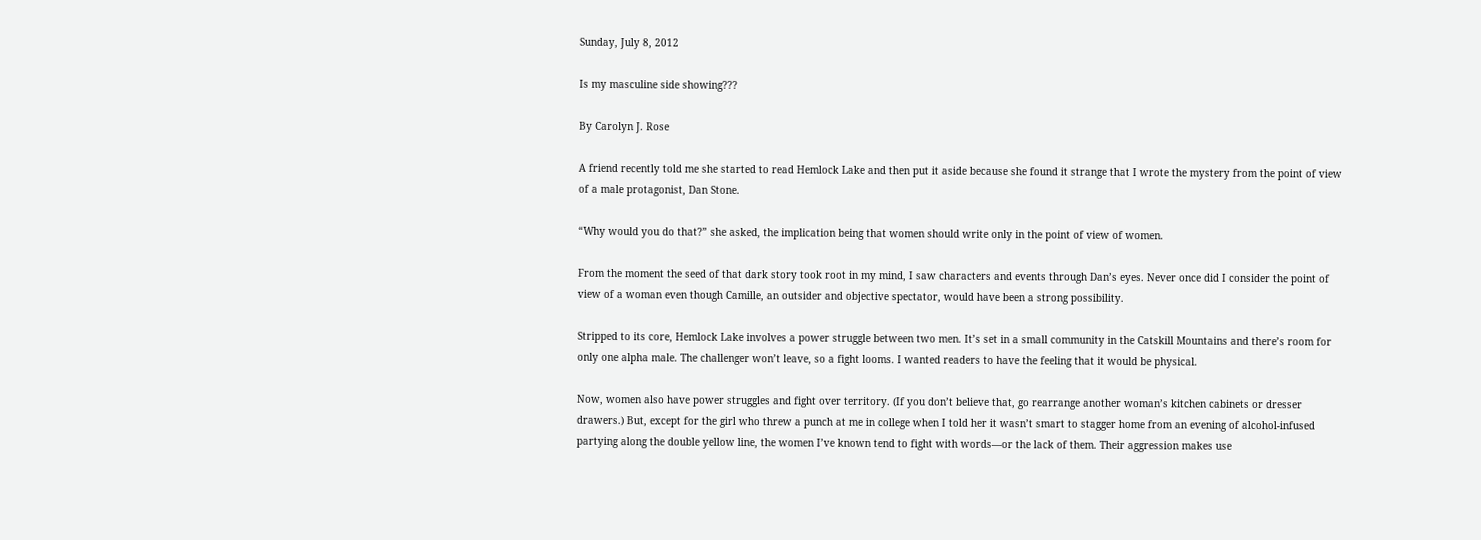Sunday, July 8, 2012

Is my masculine side showing???

By Carolyn J. Rose

A friend recently told me she started to read Hemlock Lake and then put it aside because she found it strange that I wrote the mystery from the point of view of a male protagonist, Dan Stone.

“Why would you do that?” she asked, the implication being that women should write only in the point of view of women.

From the moment the seed of that dark story took root in my mind, I saw characters and events through Dan’s eyes. Never once did I consider the point of view of a woman even though Camille, an outsider and objective spectator, would have been a strong possibility.

Stripped to its core, Hemlock Lake involves a power struggle between two men. It’s set in a small community in the Catskill Mountains and there’s room for only one alpha male. The challenger won’t leave, so a fight looms. I wanted readers to have the feeling that it would be physical.

Now, women also have power struggles and fight over territory. (If you don’t believe that, go rearrange another woman’s kitchen cabinets or dresser drawers.) But, except for the girl who threw a punch at me in college when I told her it wasn’t smart to stagger home from an evening of alcohol-infused partying along the double yellow line, the women I’ve known tend to fight with words—or the lack of them. Their aggression makes use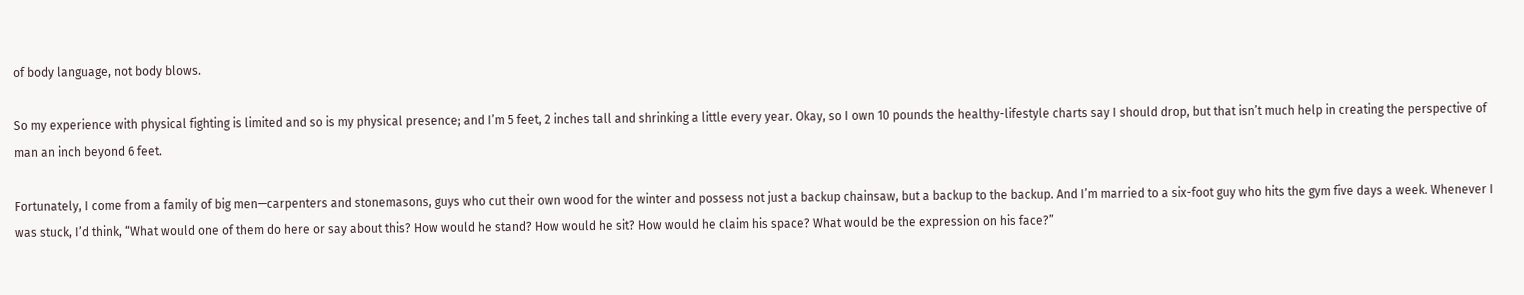of body language, not body blows.

So my experience with physical fighting is limited and so is my physical presence; and I’m 5 feet, 2 inches tall and shrinking a little every year. Okay, so I own 10 pounds the healthy-lifestyle charts say I should drop, but that isn’t much help in creating the perspective of man an inch beyond 6 feet.

Fortunately, I come from a family of big men—carpenters and stonemasons, guys who cut their own wood for the winter and possess not just a backup chainsaw, but a backup to the backup. And I’m married to a six-foot guy who hits the gym five days a week. Whenever I was stuck, I’d think, “What would one of them do here or say about this? How would he stand? How would he sit? How would he claim his space? What would be the expression on his face?”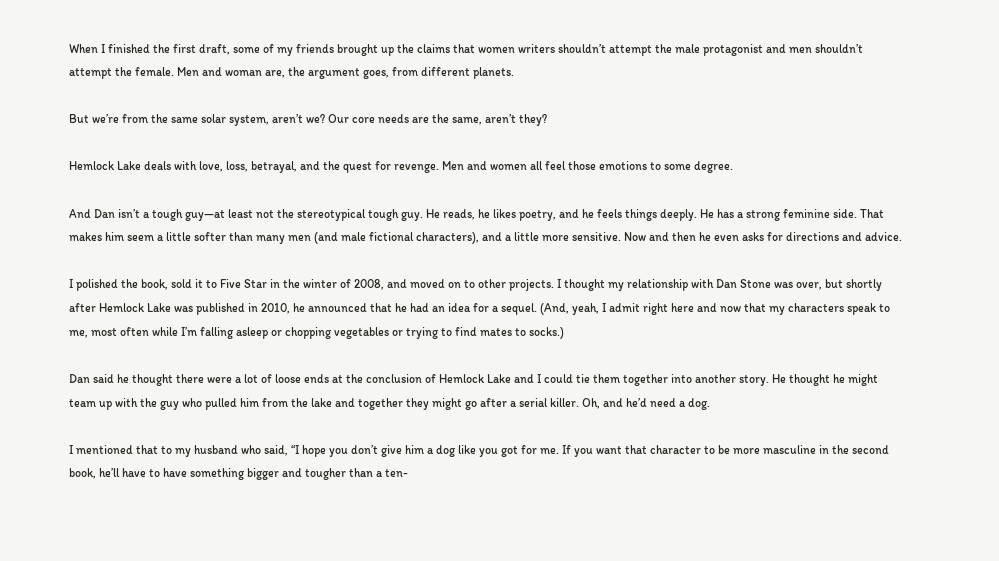When I finished the first draft, some of my friends brought up the claims that women writers shouldn’t attempt the male protagonist and men shouldn’t attempt the female. Men and woman are, the argument goes, from different planets.

But we’re from the same solar system, aren’t we? Our core needs are the same, aren’t they?

Hemlock Lake deals with love, loss, betrayal, and the quest for revenge. Men and women all feel those emotions to some degree.

And Dan isn’t a tough guy—at least not the stereotypical tough guy. He reads, he likes poetry, and he feels things deeply. He has a strong feminine side. That makes him seem a little softer than many men (and male fictional characters), and a little more sensitive. Now and then he even asks for directions and advice.

I polished the book, sold it to Five Star in the winter of 2008, and moved on to other projects. I thought my relationship with Dan Stone was over, but shortly after Hemlock Lake was published in 2010, he announced that he had an idea for a sequel. (And, yeah, I admit right here and now that my characters speak to me, most often while I’m falling asleep or chopping vegetables or trying to find mates to socks.)

Dan said he thought there were a lot of loose ends at the conclusion of Hemlock Lake and I could tie them together into another story. He thought he might team up with the guy who pulled him from the lake and together they might go after a serial killer. Oh, and he’d need a dog.

I mentioned that to my husband who said, “I hope you don’t give him a dog like you got for me. If you want that character to be more masculine in the second book, he’ll have to have something bigger and tougher than a ten-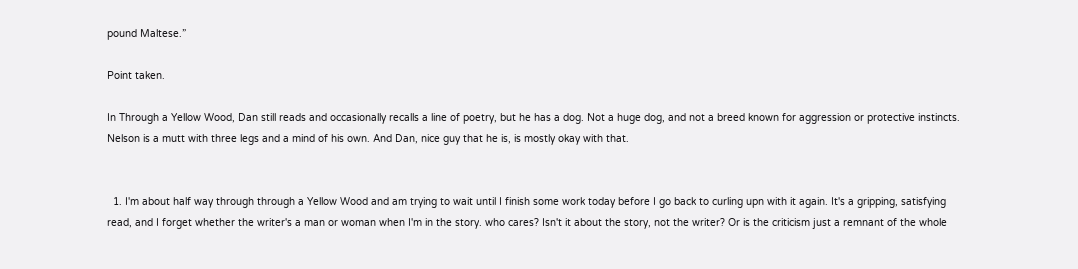pound Maltese.”

Point taken.

In Through a Yellow Wood, Dan still reads and occasionally recalls a line of poetry, but he has a dog. Not a huge dog, and not a breed known for aggression or protective instincts. Nelson is a mutt with three legs and a mind of his own. And Dan, nice guy that he is, is mostly okay with that.


  1. I'm about half way through through a Yellow Wood and am trying to wait until I finish some work today before I go back to curling upn with it again. It's a gripping, satisfying read, and I forget whether the writer's a man or woman when I'm in the story. who cares? Isn't it about the story, not the writer? Or is the criticism just a remnant of the whole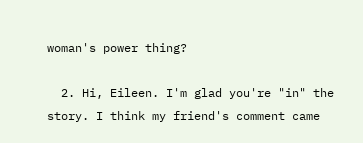woman's power thing?

  2. Hi, Eileen. I'm glad you're "in" the story. I think my friend's comment came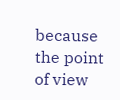because the point of view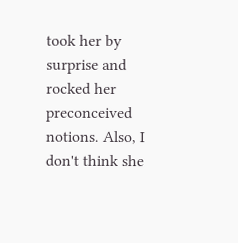took her by surprise and rocked her preconceived notions. Also, I don't think she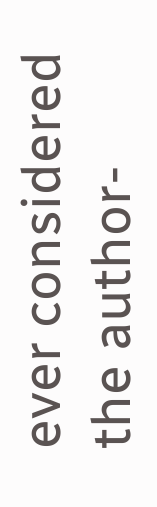ever considered the author-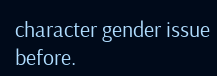character gender issue before.